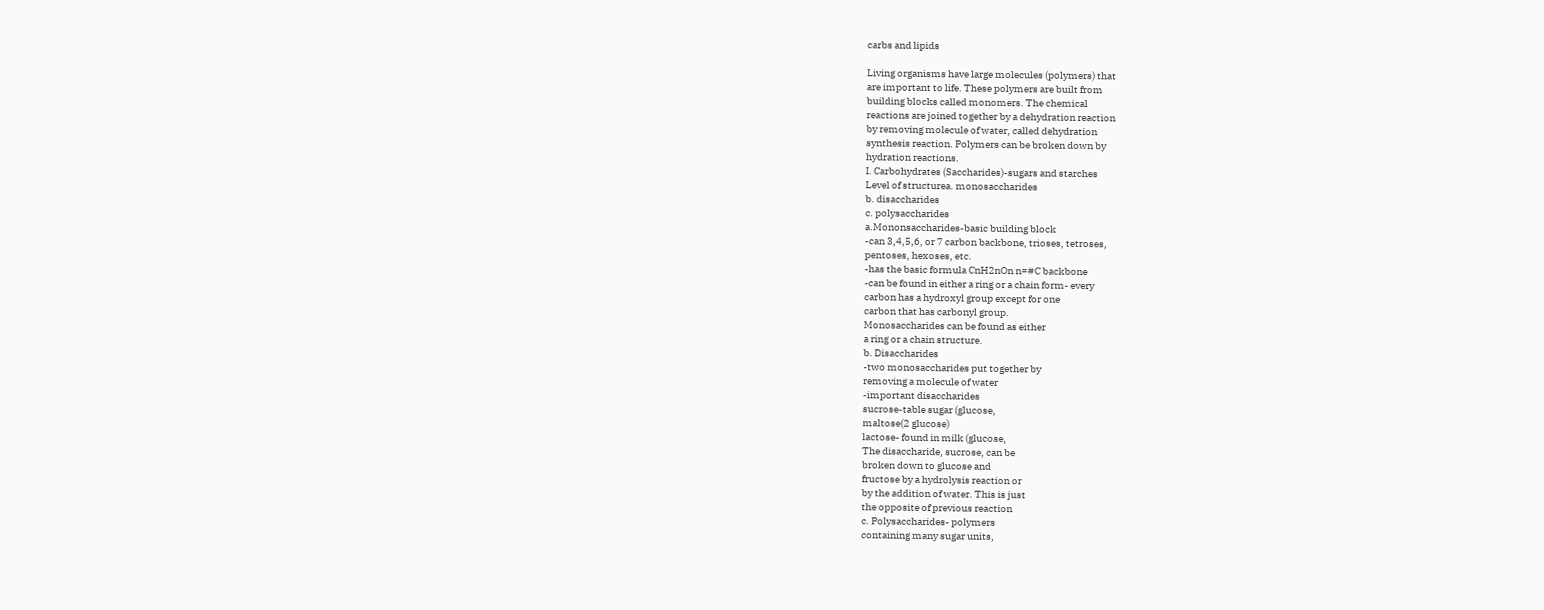carbs and lipids

Living organisms have large molecules (polymers) that
are important to life. These polymers are built from
building blocks called monomers. The chemical
reactions are joined together by a dehydration reaction
by removing molecule of water, called dehydration
synthesis reaction. Polymers can be broken down by
hydration reactions.
I. Carbohydrates (Saccharides)-sugars and starches
Level of structurea. monosaccharides
b. disaccharides
c. polysaccharides
a.Mononsaccharides-basic building block
-can 3,4,5,6, or 7 carbon backbone, trioses, tetroses,
pentoses, hexoses, etc.
-has the basic formula CnH2nOn n=#C backbone
-can be found in either a ring or a chain form- every
carbon has a hydroxyl group except for one
carbon that has carbonyl group.
Monosaccharides can be found as either
a ring or a chain structure.
b. Disaccharides
-two monosaccharides put together by
removing a molecule of water
-important disaccharides
sucrose-table sugar (glucose,
maltose(2 glucose)
lactose- found in milk (glucose,
The disaccharide, sucrose, can be
broken down to glucose and
fructose by a hydrolysis reaction or
by the addition of water. This is just
the opposite of previous reaction
c. Polysaccharides- polymers
containing many sugar units,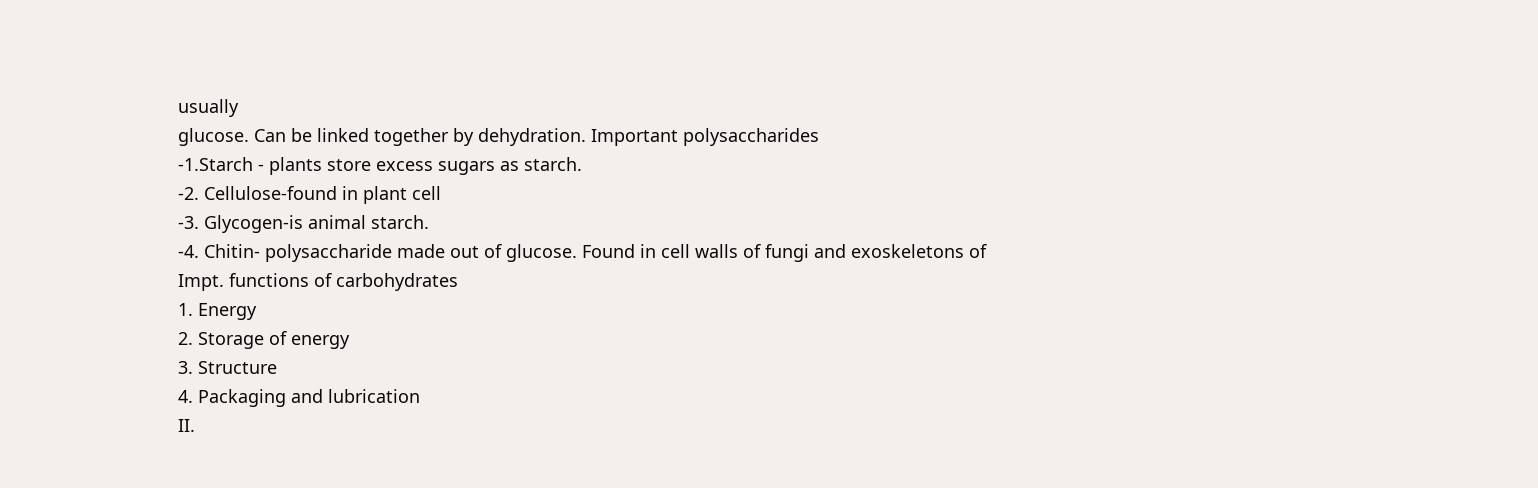usually
glucose. Can be linked together by dehydration. Important polysaccharides
-1.Starch - plants store excess sugars as starch.
-2. Cellulose-found in plant cell
-3. Glycogen-is animal starch.
-4. Chitin- polysaccharide made out of glucose. Found in cell walls of fungi and exoskeletons of
Impt. functions of carbohydrates
1. Energy
2. Storage of energy
3. Structure
4. Packaging and lubrication
II.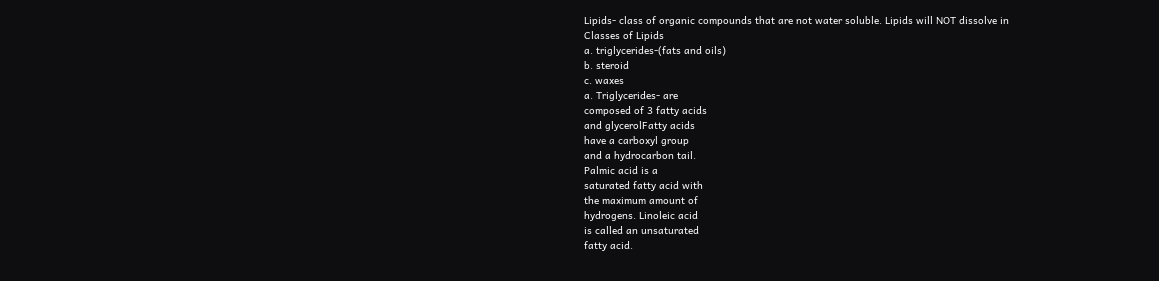Lipids- class of organic compounds that are not water soluble. Lipids will NOT dissolve in
Classes of Lipids
a. triglycerides-(fats and oils)
b. steroid
c. waxes
a. Triglycerides- are
composed of 3 fatty acids
and glycerolFatty acids
have a carboxyl group
and a hydrocarbon tail.
Palmic acid is a
saturated fatty acid with
the maximum amount of
hydrogens. Linoleic acid
is called an unsaturated
fatty acid.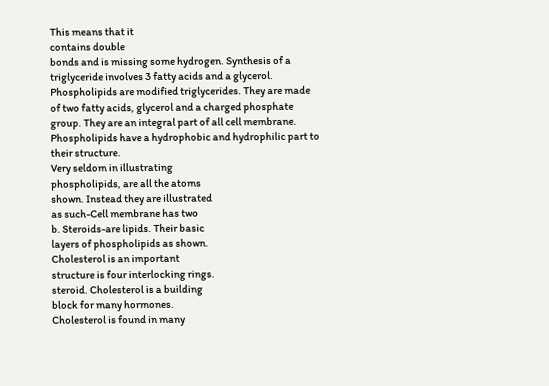This means that it
contains double
bonds and is missing some hydrogen. Synthesis of a
triglyceride involves 3 fatty acids and a glycerol.
Phospholipids are modified triglycerides. They are made
of two fatty acids, glycerol and a charged phosphate
group. They are an integral part of all cell membrane.
Phospholipids have a hydrophobic and hydrophilic part to
their structure.
Very seldom in illustrating
phospholipids, are all the atoms
shown. Instead they are illustrated
as such-Cell membrane has two
b. Steroids-are lipids. Their basic
layers of phospholipids as shown.
Cholesterol is an important
structure is four interlocking rings.
steroid. Cholesterol is a building
block for many hormones.
Cholesterol is found in many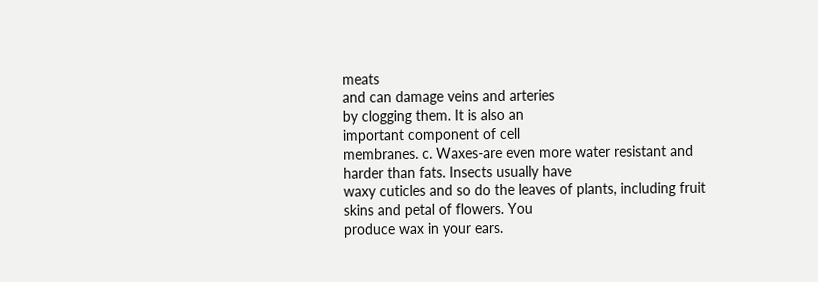meats
and can damage veins and arteries
by clogging them. It is also an
important component of cell
membranes. c. Waxes-are even more water resistant and harder than fats. Insects usually have
waxy cuticles and so do the leaves of plants, including fruit skins and petal of flowers. You
produce wax in your ears.